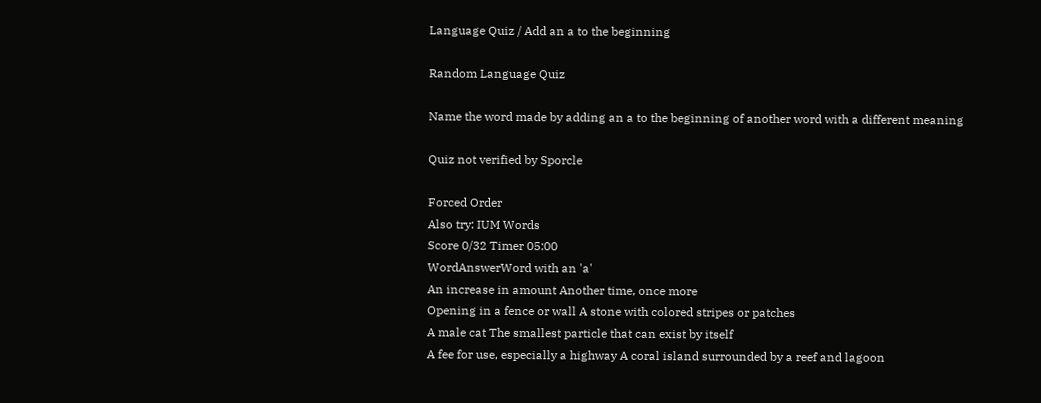Language Quiz / Add an a to the beginning

Random Language Quiz

Name the word made by adding an a to the beginning of another word with a different meaning

Quiz not verified by Sporcle

Forced Order
Also try: IUM Words
Score 0/32 Timer 05:00
WordAnswerWord with an 'a'
An increase in amount Another time, once more
Opening in a fence or wall A stone with colored stripes or patches
A male cat The smallest particle that can exist by itself
A fee for use, especially a highway A coral island surrounded by a reef and lagoon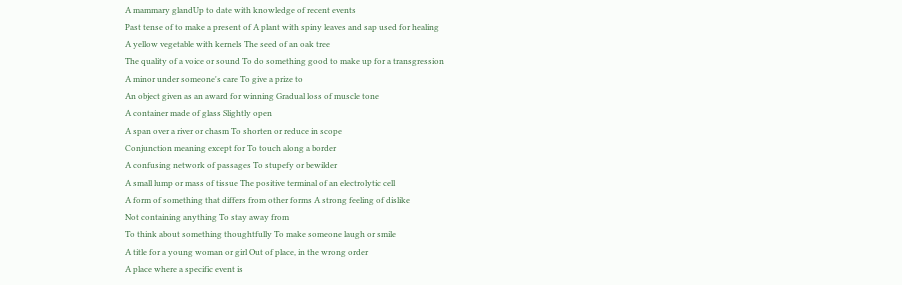A mammary glandUp to date with knowledge of recent events
Past tense of to make a present of A plant with spiny leaves and sap used for healing
A yellow vegetable with kernels The seed of an oak tree
The quality of a voice or sound To do something good to make up for a transgression
A minor under someone's care To give a prize to
An object given as an award for winning Gradual loss of muscle tone
A container made of glass Slightly open
A span over a river or chasm To shorten or reduce in scope
Conjunction meaning except for To touch along a border
A confusing network of passages To stupefy or bewilder
A small lump or mass of tissue The positive terminal of an electrolytic cell
A form of something that differs from other forms A strong feeling of dislike
Not containing anything To stay away from
To think about something thoughtfully To make someone laugh or smile
A title for a young woman or girl Out of place, in the wrong order
A place where a specific event is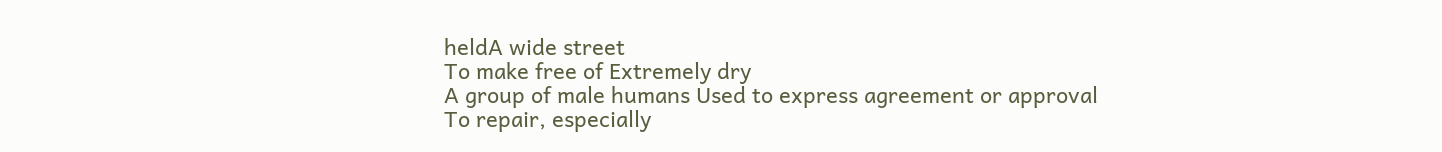heldA wide street
To make free of Extremely dry
A group of male humans Used to express agreement or approval
To repair, especially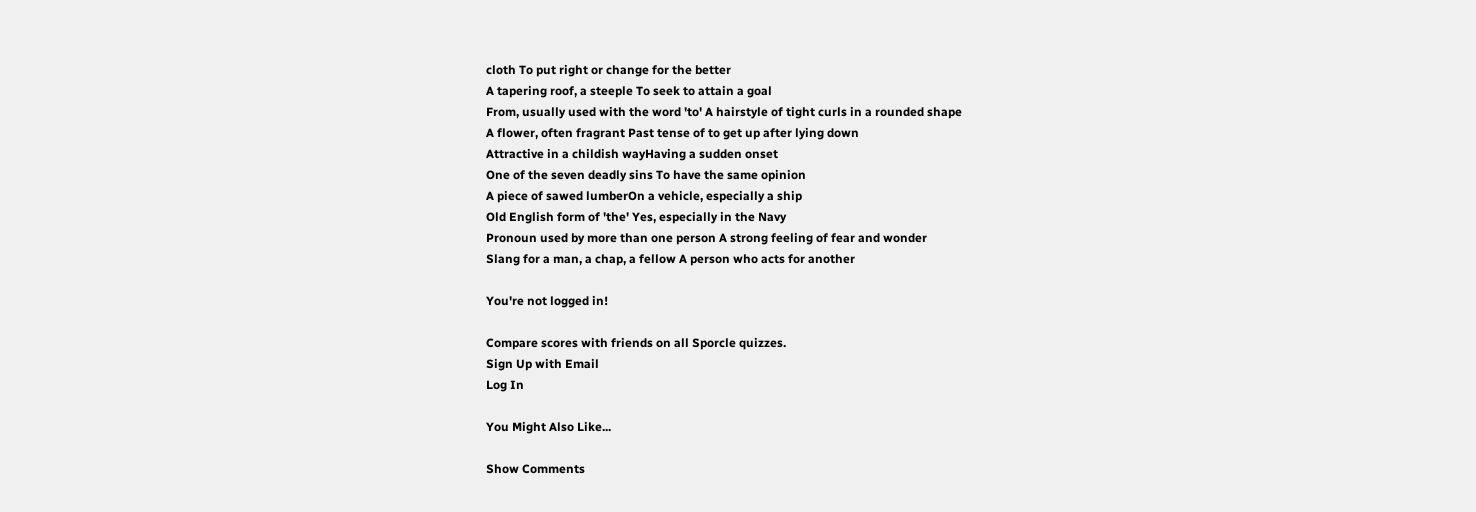cloth To put right or change for the better
A tapering roof, a steeple To seek to attain a goal
From, usually used with the word 'to' A hairstyle of tight curls in a rounded shape
A flower, often fragrant Past tense of to get up after lying down
Attractive in a childish wayHaving a sudden onset
One of the seven deadly sins To have the same opinion
A piece of sawed lumberOn a vehicle, especially a ship
Old English form of 'the' Yes, especially in the Navy
Pronoun used by more than one person A strong feeling of fear and wonder
Slang for a man, a chap, a fellow A person who acts for another

You're not logged in!

Compare scores with friends on all Sporcle quizzes.
Sign Up with Email
Log In

You Might Also Like...

Show Comments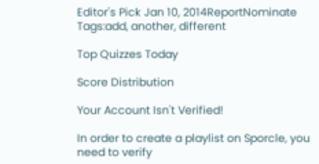Editor's Pick Jan 10, 2014ReportNominate
Tags:add, another, different

Top Quizzes Today

Score Distribution

Your Account Isn't Verified!

In order to create a playlist on Sporcle, you need to verify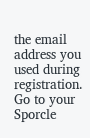the email address you used during registration. Go to your Sporcle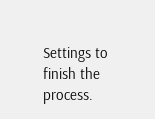Settings to finish the process.